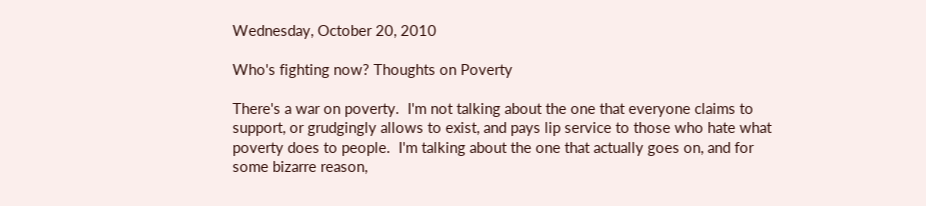Wednesday, October 20, 2010

Who's fighting now? Thoughts on Poverty

There's a war on poverty.  I'm not talking about the one that everyone claims to support, or grudgingly allows to exist, and pays lip service to those who hate what poverty does to people.  I'm talking about the one that actually goes on, and for some bizarre reason,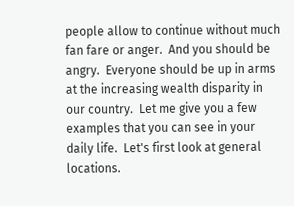people allow to continue without much fan fare or anger.  And you should be angry.  Everyone should be up in arms at the increasing wealth disparity in our country.  Let me give you a few examples that you can see in your daily life.  Let's first look at general locations.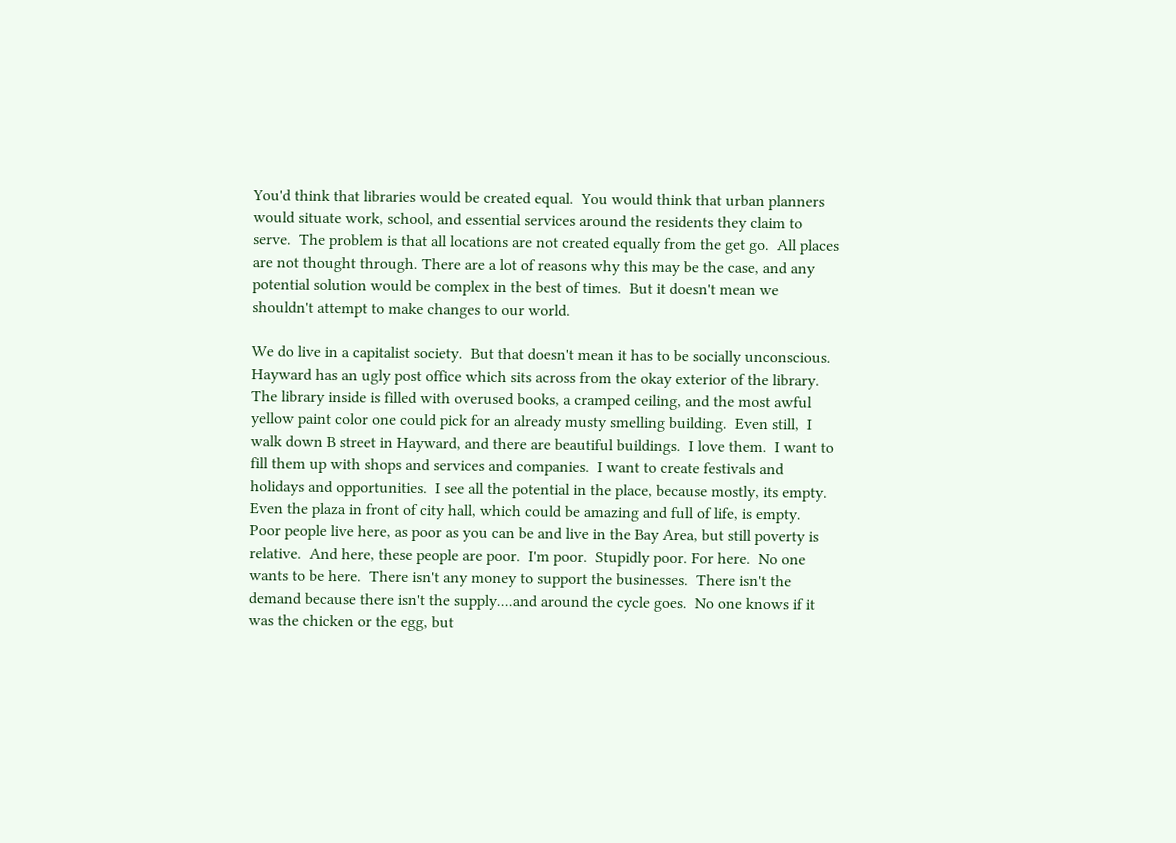You'd think that libraries would be created equal.  You would think that urban planners would situate work, school, and essential services around the residents they claim to serve.  The problem is that all locations are not created equally from the get go.  All places are not thought through. There are a lot of reasons why this may be the case, and any potential solution would be complex in the best of times.  But it doesn't mean we shouldn't attempt to make changes to our world.

We do live in a capitalist society.  But that doesn't mean it has to be socially unconscious.  Hayward has an ugly post office which sits across from the okay exterior of the library.  The library inside is filled with overused books, a cramped ceiling, and the most awful yellow paint color one could pick for an already musty smelling building.  Even still,  I walk down B street in Hayward, and there are beautiful buildings.  I love them.  I want to fill them up with shops and services and companies.  I want to create festivals and holidays and opportunities.  I see all the potential in the place, because mostly, its empty.  Even the plaza in front of city hall, which could be amazing and full of life, is empty.  Poor people live here, as poor as you can be and live in the Bay Area, but still poverty is relative.  And here, these people are poor.  I'm poor.  Stupidly poor. For here.  No one wants to be here.  There isn't any money to support the businesses.  There isn't the demand because there isn't the supply....and around the cycle goes.  No one knows if it was the chicken or the egg, but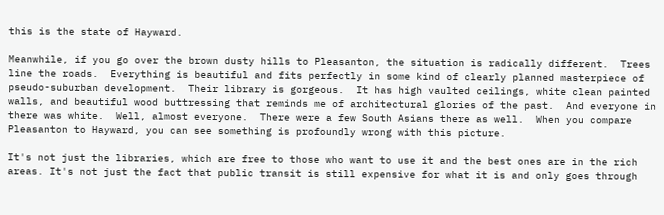this is the state of Hayward.

Meanwhile, if you go over the brown dusty hills to Pleasanton, the situation is radically different.  Trees line the roads.  Everything is beautiful and fits perfectly in some kind of clearly planned masterpiece of pseudo-suburban development.  Their library is gorgeous.  It has high vaulted ceilings, white clean painted walls, and beautiful wood buttressing that reminds me of architectural glories of the past.  And everyone in there was white.  Well, almost everyone.  There were a few South Asians there as well.  When you compare Pleasanton to Hayward, you can see something is profoundly wrong with this picture.

It's not just the libraries, which are free to those who want to use it and the best ones are in the rich areas. It's not just the fact that public transit is still expensive for what it is and only goes through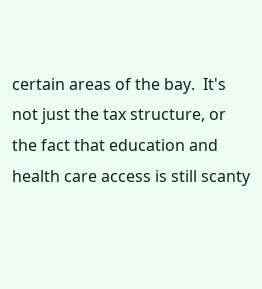certain areas of the bay.  It's not just the tax structure, or the fact that education and health care access is still scanty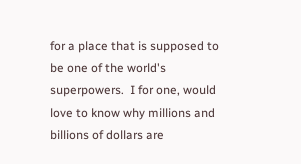for a place that is supposed to be one of the world's superpowers.  I for one, would love to know why millions and billions of dollars are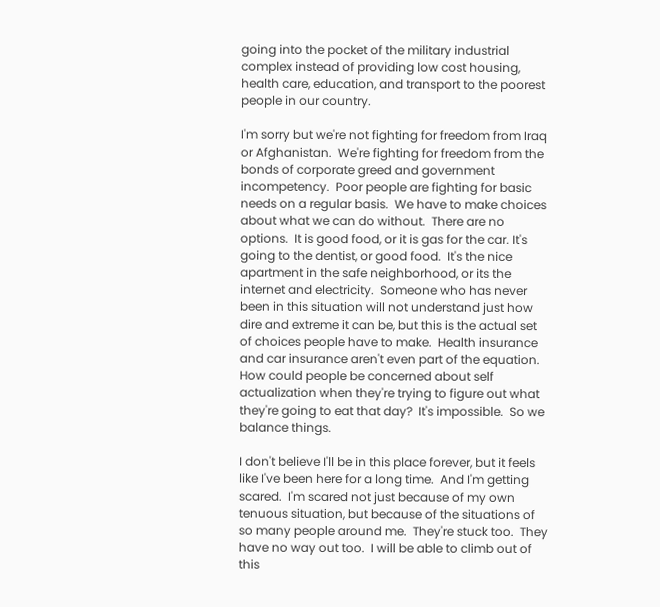going into the pocket of the military industrial complex instead of providing low cost housing, health care, education, and transport to the poorest people in our country.

I'm sorry but we're not fighting for freedom from Iraq or Afghanistan.  We're fighting for freedom from the bonds of corporate greed and government incompetency.  Poor people are fighting for basic needs on a regular basis.  We have to make choices about what we can do without.  There are no options.  It is good food, or it is gas for the car. It's going to the dentist, or good food.  It's the nice apartment in the safe neighborhood, or its the internet and electricity.  Someone who has never been in this situation will not understand just how dire and extreme it can be, but this is the actual set of choices people have to make.  Health insurance and car insurance aren't even part of the equation.  How could people be concerned about self actualization when they're trying to figure out what they're going to eat that day?  It's impossible.  So we balance things.

I don't believe I'll be in this place forever, but it feels like I've been here for a long time.  And I'm getting scared.  I'm scared not just because of my own tenuous situation, but because of the situations of so many people around me.  They're stuck too.  They have no way out too.  I will be able to climb out of this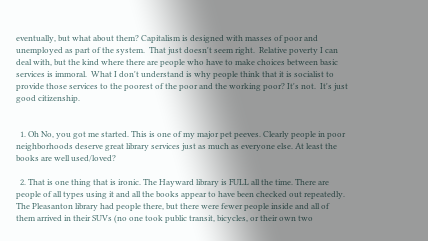eventually, but what about them? Capitalism is designed with masses of poor and unemployed as part of the system.  That just doesn't seem right.  Relative poverty I can deal with, but the kind where there are people who have to make choices between basic services is immoral.  What I don't understand is why people think that it is socialist to provide those services to the poorest of the poor and the working poor? It's not.  It's just good citizenship.


  1. Oh No, you got me started. This is one of my major pet peeves. Clearly people in poor neighborhoods deserve great library services just as much as everyone else. At least the books are well used/loved?

  2. That is one thing that is ironic. The Hayward library is FULL all the time. There are people of all types using it and all the books appear to have been checked out repeatedly. The Pleasanton library had people there, but there were fewer people inside and all of them arrived in their SUVs (no one took public transit, bicycles, or their own two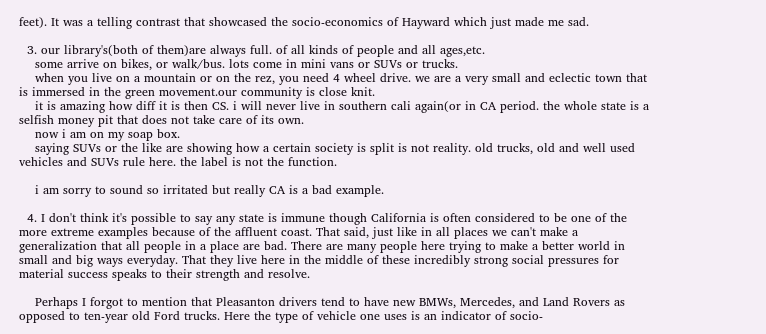feet). It was a telling contrast that showcased the socio-economics of Hayward which just made me sad.

  3. our library's(both of them)are always full. of all kinds of people and all ages,etc.
    some arrive on bikes, or walk/bus. lots come in mini vans or SUVs or trucks.
    when you live on a mountain or on the rez, you need 4 wheel drive. we are a very small and eclectic town that is immersed in the green movement.our community is close knit.
    it is amazing how diff it is then CS. i will never live in southern cali again(or in CA period. the whole state is a selfish money pit that does not take care of its own.
    now i am on my soap box.
    saying SUVs or the like are showing how a certain society is split is not reality. old trucks, old and well used vehicles and SUVs rule here. the label is not the function.

    i am sorry to sound so irritated but really CA is a bad example.

  4. I don't think it's possible to say any state is immune though California is often considered to be one of the more extreme examples because of the affluent coast. That said, just like in all places we can't make a generalization that all people in a place are bad. There are many people here trying to make a better world in small and big ways everyday. That they live here in the middle of these incredibly strong social pressures for material success speaks to their strength and resolve.

    Perhaps I forgot to mention that Pleasanton drivers tend to have new BMWs, Mercedes, and Land Rovers as opposed to ten-year old Ford trucks. Here the type of vehicle one uses is an indicator of socio-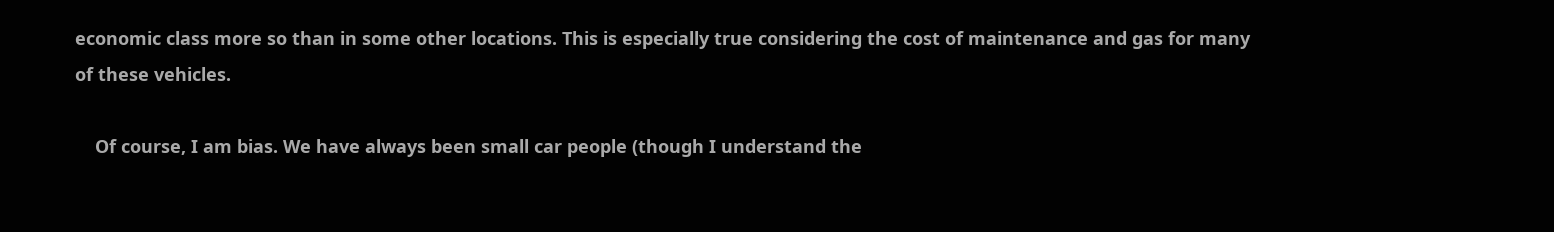economic class more so than in some other locations. This is especially true considering the cost of maintenance and gas for many of these vehicles.

    Of course, I am bias. We have always been small car people (though I understand the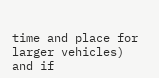time and place for larger vehicles) and if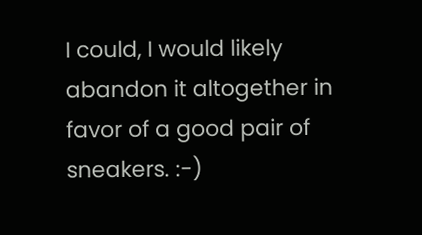I could, I would likely abandon it altogether in favor of a good pair of sneakers. :-)